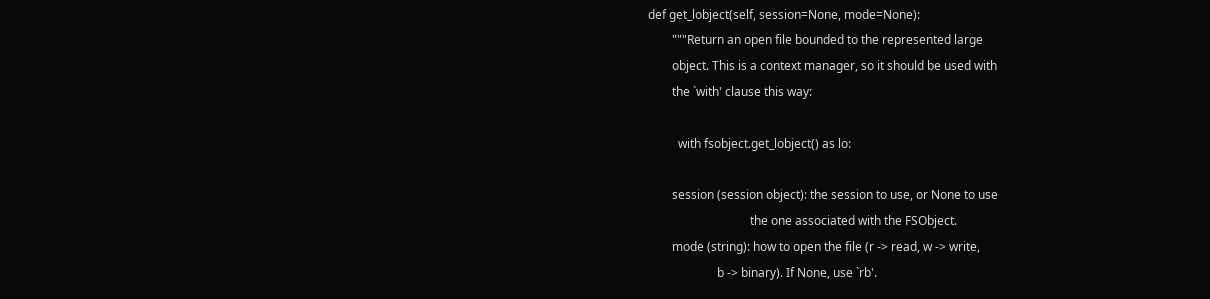def get_lobject(self, session=None, mode=None):
        """Return an open file bounded to the represented large
        object. This is a context manager, so it should be used with
        the `with' clause this way:

          with fsobject.get_lobject() as lo:

        session (session object): the session to use, or None to use
                                  the one associated with the FSObject.
        mode (string): how to open the file (r -> read, w -> write,
                       b -> binary). If None, use `rb'.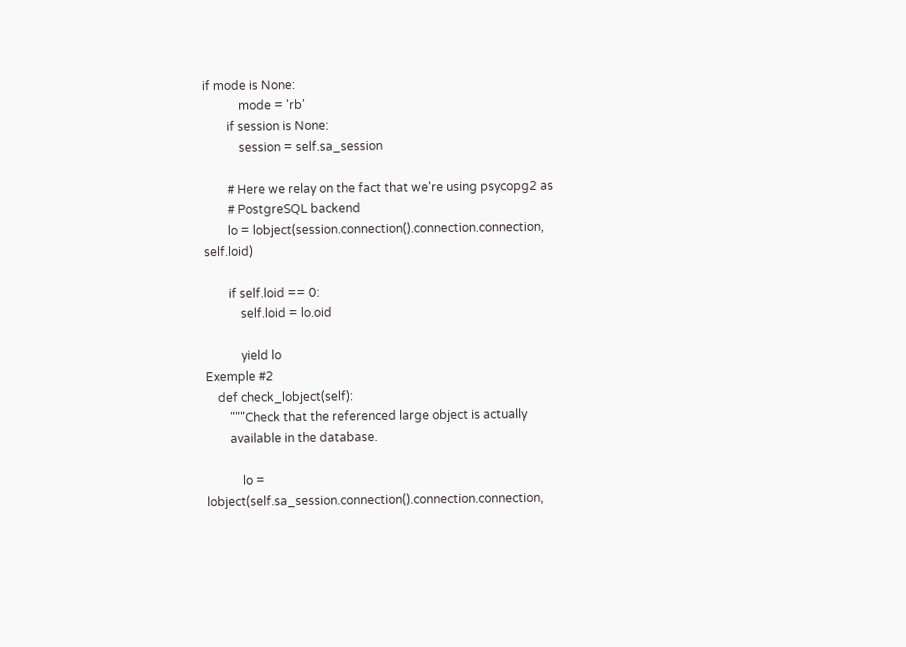if mode is None:
            mode = 'rb'
        if session is None:
            session = self.sa_session

        # Here we relay on the fact that we're using psycopg2 as
        # PostgreSQL backend
        lo = lobject(session.connection().connection.connection, self.loid)

        if self.loid == 0:
            self.loid = lo.oid

            yield lo
Exemple #2
    def check_lobject(self):
        """Check that the referenced large object is actually
        available in the database.

            lo = lobject(self.sa_session.connection().connection.connection,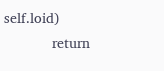self.loid)
            return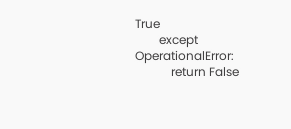True
        except OperationalError:
            return False